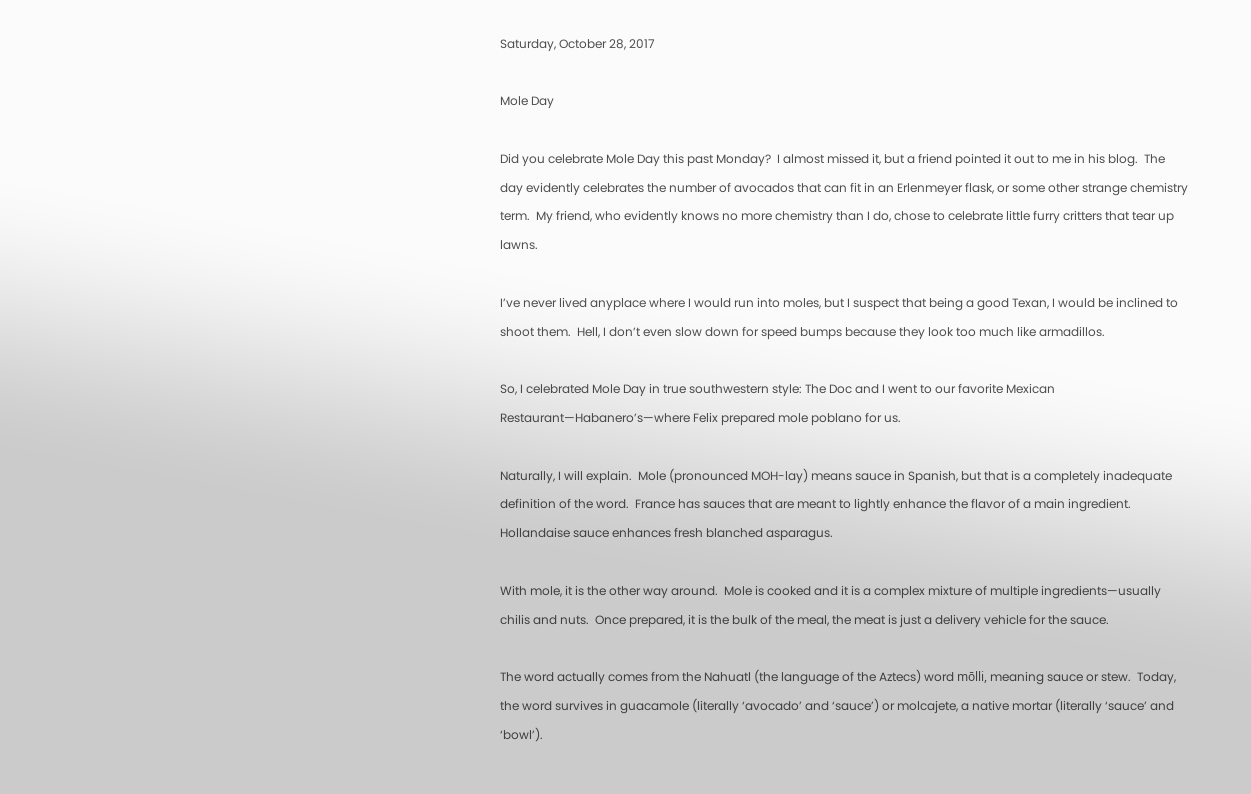Saturday, October 28, 2017

Mole Day

Did you celebrate Mole Day this past Monday?  I almost missed it, but a friend pointed it out to me in his blog.  The day evidently celebrates the number of avocados that can fit in an Erlenmeyer flask, or some other strange chemistry term.  My friend, who evidently knows no more chemistry than I do, chose to celebrate little furry critters that tear up lawns.

I’ve never lived anyplace where I would run into moles, but I suspect that being a good Texan, I would be inclined to shoot them.  Hell, I don’t even slow down for speed bumps because they look too much like armadillos.

So, I celebrated Mole Day in true southwestern style: The Doc and I went to our favorite Mexican Restaurant—Habanero’s—where Felix prepared mole poblano for us.

Naturally, I will explain.  Mole (pronounced MOH-lay) means sauce in Spanish, but that is a completely inadequate definition of the word.  France has sauces that are meant to lightly enhance the flavor of a main ingredient.  Hollandaise sauce enhances fresh blanched asparagus.

With mole, it is the other way around.  Mole is cooked and it is a complex mixture of multiple ingredients—usually chilis and nuts.  Once prepared, it is the bulk of the meal, the meat is just a delivery vehicle for the sauce.

The word actually comes from the Nahuatl (the language of the Aztecs) word mōlli, meaning sauce or stew.  Today, the word survives in guacamole (literally ‘avocado’ and ‘sauce’) or molcajete, a native mortar (literally ‘sauce’ and ‘bowl’).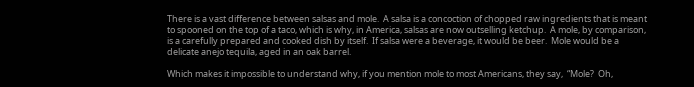There is a vast difference between salsas and mole.  A salsa is a concoction of chopped raw ingredients that is meant to spooned on the top of a taco, which is why, in America, salsas are now outselling ketchup.  A mole, by comparison, is a carefully prepared and cooked dish by itself.  If salsa were a beverage, it would be beer.  Mole would be a delicate anejo tequila, aged in an oak barrel.

Which makes it impossible to understand why, if you mention mole to most Americans, they say,  “Mole?  Oh,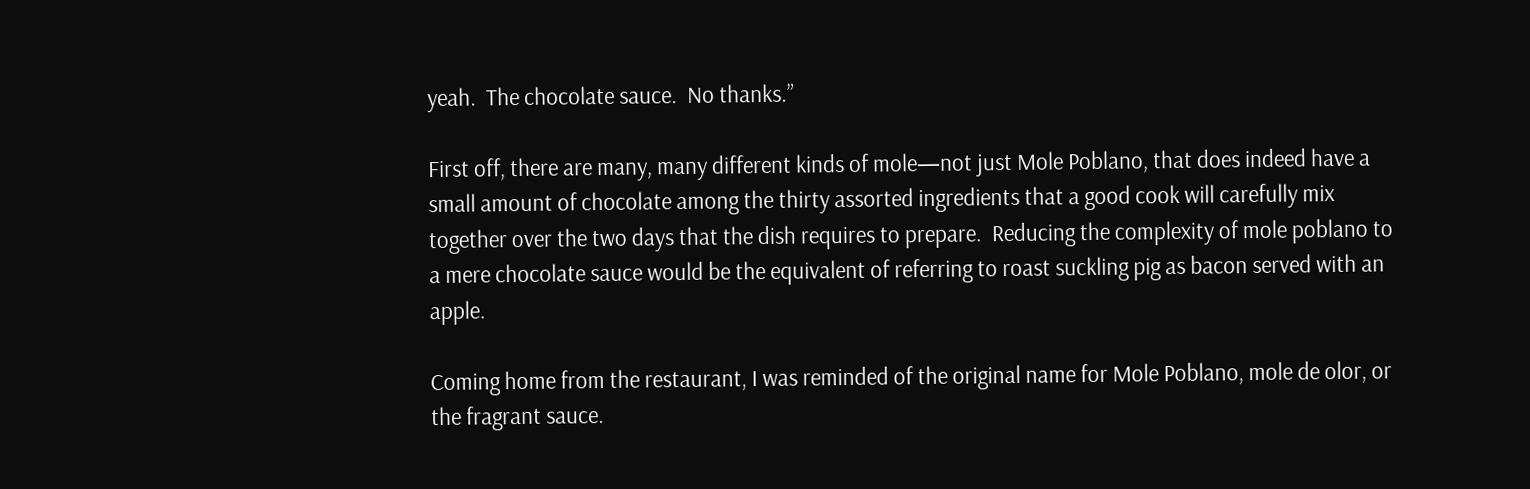yeah.  The chocolate sauce.  No thanks.”

First off, there are many, many different kinds of mole—not just Mole Poblano, that does indeed have a small amount of chocolate among the thirty assorted ingredients that a good cook will carefully mix together over the two days that the dish requires to prepare.  Reducing the complexity of mole poblano to a mere chocolate sauce would be the equivalent of referring to roast suckling pig as bacon served with an apple.

Coming home from the restaurant, I was reminded of the original name for Mole Poblano, mole de olor, or the fragrant sauce.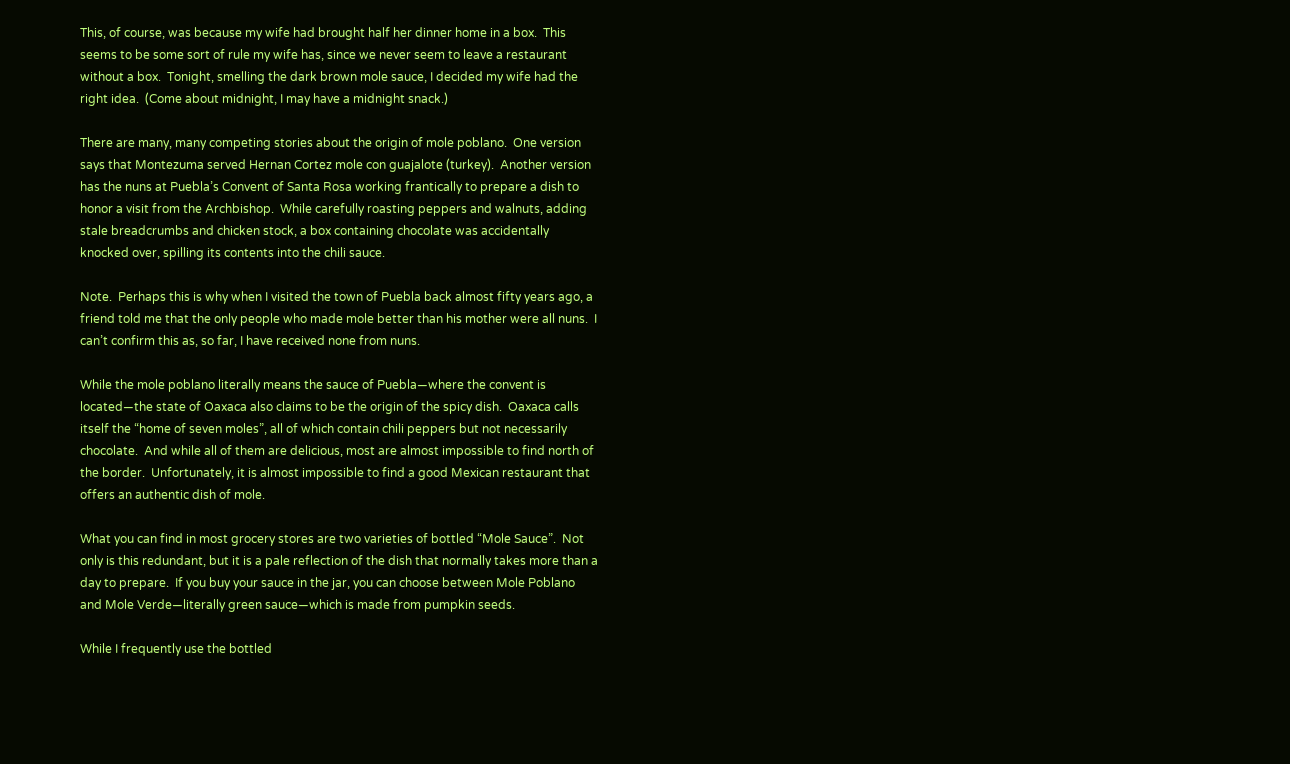This, of course, was because my wife had brought half her dinner home in a box.  This seems to be some sort of rule my wife has, since we never seem to leave a restaurant without a box.  Tonight, smelling the dark brown mole sauce, I decided my wife had the right idea.  (Come about midnight, I may have a midnight snack.)

There are many, many competing stories about the origin of mole poblano.  One version says that Montezuma served Hernan Cortez mole con guajalote (turkey).  Another version has the nuns at Puebla’s Convent of Santa Rosa working frantically to prepare a dish to honor a visit from the Archbishop.  While carefully roasting peppers and walnuts, adding stale breadcrumbs and chicken stock, a box containing chocolate was accidentally knocked over, spilling its contents into the chili sauce.

Note.  Perhaps this is why when I visited the town of Puebla back almost fifty years ago, a friend told me that the only people who made mole better than his mother were all nuns.  I can’t confirm this as, so far, I have received none from nuns.

While the mole poblano literally means the sauce of Puebla—where the convent is located—the state of Oaxaca also claims to be the origin of the spicy dish.  Oaxaca calls itself the “home of seven moles”, all of which contain chili peppers but not necessarily chocolate.  And while all of them are delicious, most are almost impossible to find north of the border.  Unfortunately, it is almost impossible to find a good Mexican restaurant that offers an authentic dish of mole.

What you can find in most grocery stores are two varieties of bottled “Mole Sauce”.  Not only is this redundant, but it is a pale reflection of the dish that normally takes more than a day to prepare.  If you buy your sauce in the jar, you can choose between Mole Poblano and Mole Verde—literally green sauce—which is made from pumpkin seeds.

While I frequently use the bottled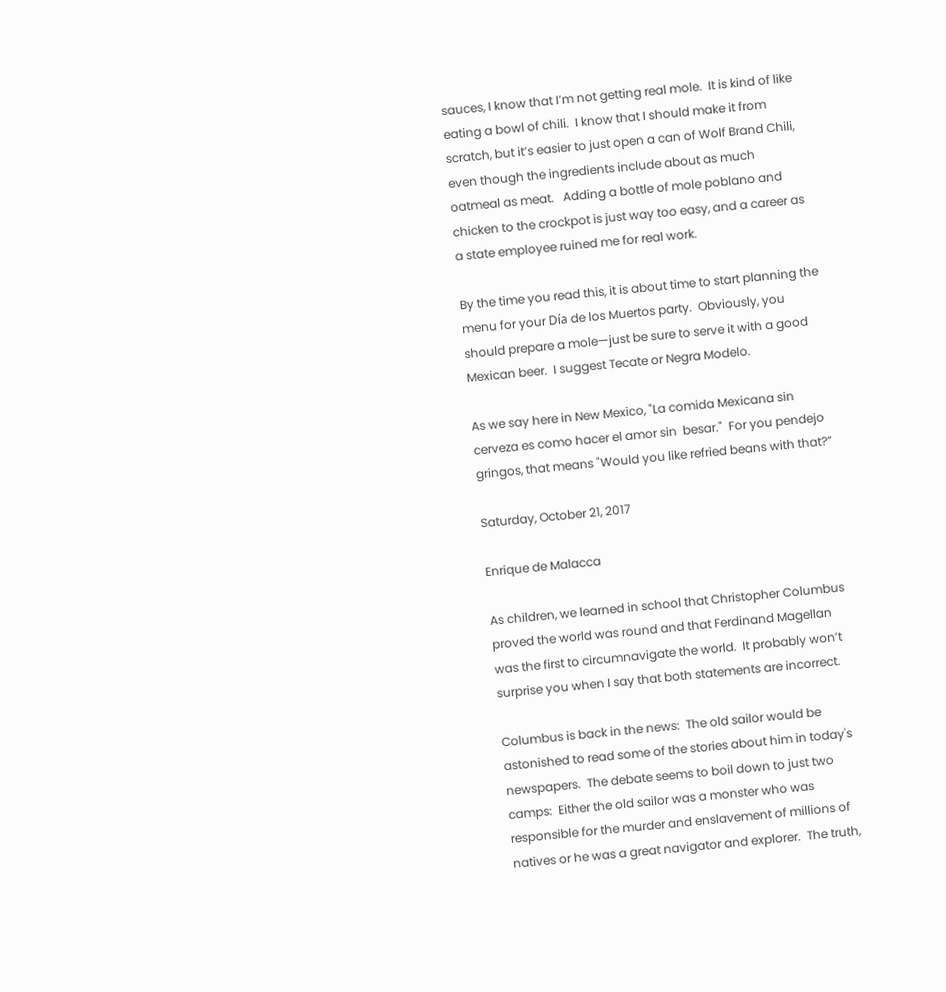sauces, I know that I’m not getting real mole.  It is kind of like eating a bowl of chili.  I know that I should make it from scratch, but it’s easier to just open a can of Wolf Brand Chili, even though the ingredients include about as much oatmeal as meat.   Adding a bottle of mole poblano and chicken to the crockpot is just way too easy, and a career as a state employee ruined me for real work.

By the time you read this, it is about time to start planning the menu for your Día de los Muertos party.  Obviously, you should prepare a mole—just be sure to serve it with a good Mexican beer.  I suggest Tecate or Negra Modelo.

As we say here in New Mexico, "La comida Mexicana sin cerveza es como hacer el amor sin  besar."  For you pendejo gringos, that means "Would you like refried beans with that?”

Saturday, October 21, 2017

Enrique de Malacca

As children, we learned in school that Christopher Columbus proved the world was round and that Ferdinand Magellan was the first to circumnavigate the world.  It probably won’t surprise you when I say that both statements are incorrect.

Columbus is back in the news:  The old sailor would be astonished to read some of the stories about him in today's newspapers.  The debate seems to boil down to just two camps:  Either the old sailor was a monster who was responsible for the murder and enslavement of millions of natives or he was a great navigator and explorer.  The truth,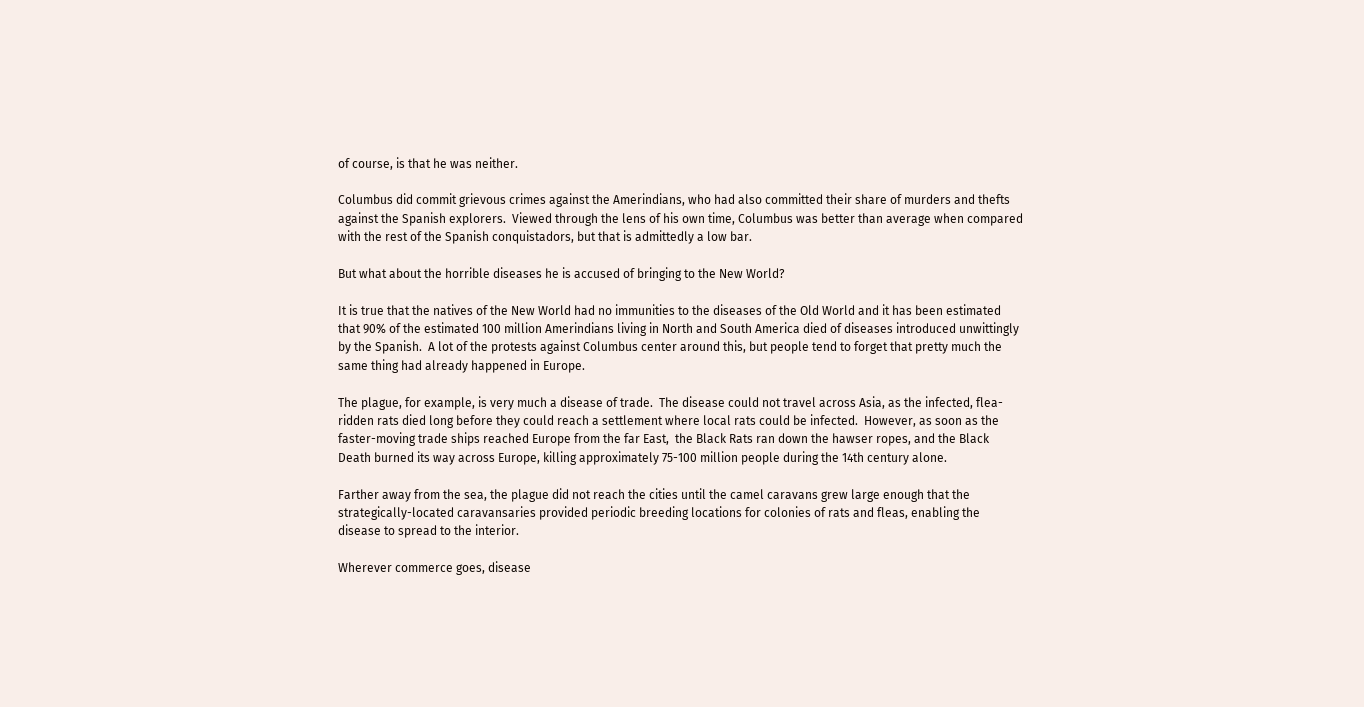of course, is that he was neither.

Columbus did commit grievous crimes against the Amerindians, who had also committed their share of murders and thefts against the Spanish explorers.  Viewed through the lens of his own time, Columbus was better than average when compared with the rest of the Spanish conquistadors, but that is admittedly a low bar.

But what about the horrible diseases he is accused of bringing to the New World?

It is true that the natives of the New World had no immunities to the diseases of the Old World and it has been estimated that 90% of the estimated 100 million Amerindians living in North and South America died of diseases introduced unwittingly by the Spanish.  A lot of the protests against Columbus center around this, but people tend to forget that pretty much the same thing had already happened in Europe.

The plague, for example, is very much a disease of trade.  The disease could not travel across Asia, as the infected, flea-ridden rats died long before they could reach a settlement where local rats could be infected.  However, as soon as the faster-moving trade ships reached Europe from the far East,  the Black Rats ran down the hawser ropes, and the Black Death burned its way across Europe, killing approximately 75-100 million people during the 14th century alone.

Farther away from the sea, the plague did not reach the cities until the camel caravans grew large enough that the strategically-located caravansaries provided periodic breeding locations for colonies of rats and fleas, enabling the disease to spread to the interior.

Wherever commerce goes, disease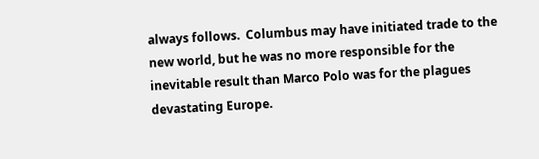always follows.  Columbus may have initiated trade to the new world, but he was no more responsible for the inevitable result than Marco Polo was for the plagues devastating Europe.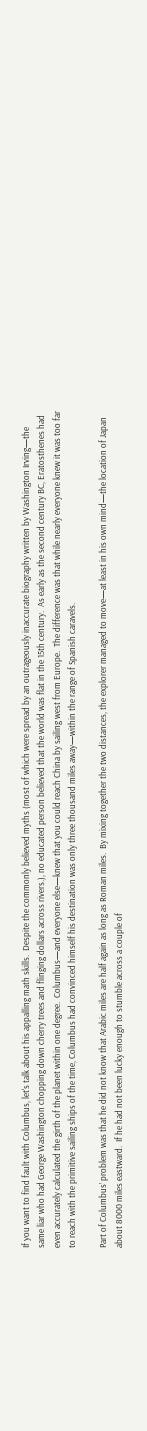If you want to find fault with Columbus, let's talk about his appalling math skills.  Despite the commonly believed myths (most of which were spread by an outrageously inaccurate biography written by Washington Irving—the same liar who had George Washington chopping down cherry trees and flinging dollars across rivers.), no educated person believed that the world was flat in the 15th century.  As early as the second century BC, Eratosthenes had even accurately calculated the girth of the planet within one degree.  Columbus—and everyone else—knew that you could reach China by sailing west from Europe.  The difference was that while nearly everyone knew it was too far to reach with the primitive sailing ships of the time, Columbus had convinced himself his destination was only three thousand miles away—within the range of Spanish caravels.

Part of Columbus’ problem was that he did not know that Arabic miles are half again as long as Roman miles.  By mixing together the two distances, the explorer managed to move—at least in his own mind—the location of Japan about 8000 miles eastward.  If he had not been lucky enough to stumble across a couple of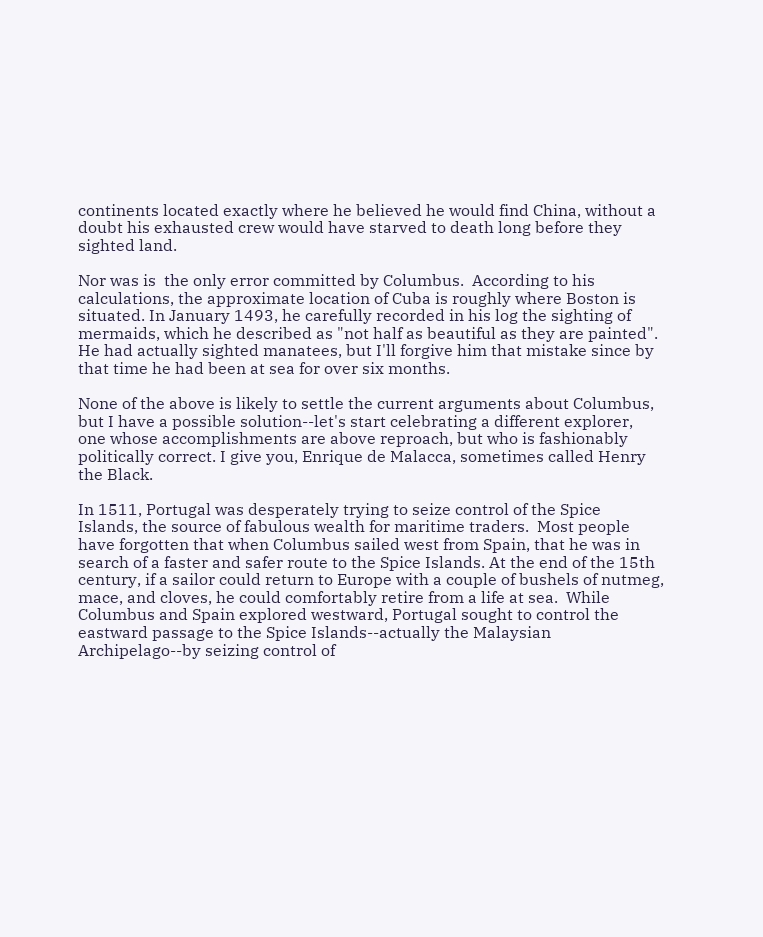continents located exactly where he believed he would find China, without a doubt his exhausted crew would have starved to death long before they sighted land.

Nor was is  the only error committed by Columbus.  According to his calculations, the approximate location of Cuba is roughly where Boston is situated. In January 1493, he carefully recorded in his log the sighting of mermaids, which he described as "not half as beautiful as they are painted".  He had actually sighted manatees, but I'll forgive him that mistake since by that time he had been at sea for over six months.

None of the above is likely to settle the current arguments about Columbus, but I have a possible solution--let's start celebrating a different explorer, one whose accomplishments are above reproach, but who is fashionably politically correct. I give you, Enrique de Malacca, sometimes called Henry the Black.

In 1511, Portugal was desperately trying to seize control of the Spice Islands, the source of fabulous wealth for maritime traders.  Most people have forgotten that when Columbus sailed west from Spain, that he was in search of a faster and safer route to the Spice Islands. At the end of the 15th century, if a sailor could return to Europe with a couple of bushels of nutmeg, mace, and cloves, he could comfortably retire from a life at sea.  While Columbus and Spain explored westward, Portugal sought to control the eastward passage to the Spice Islands--actually the Malaysian Archipelago--by seizing control of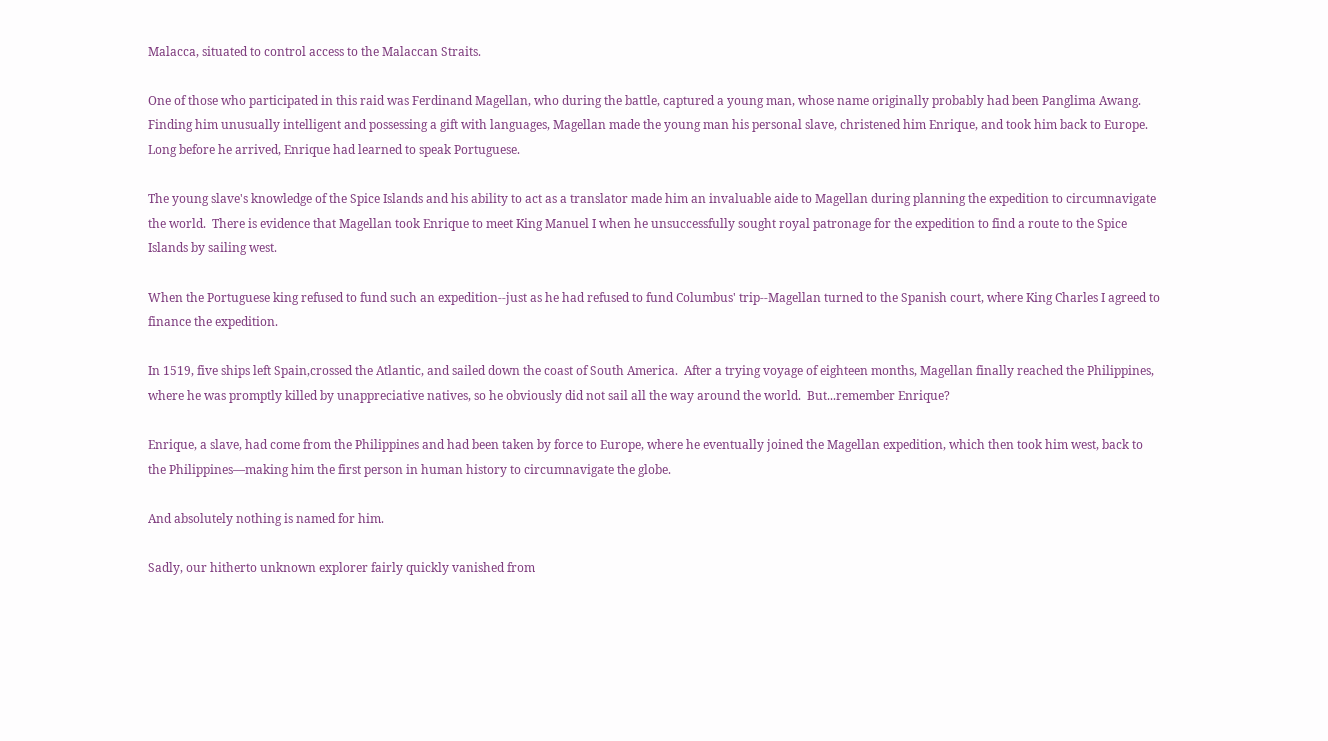Malacca, situated to control access to the Malaccan Straits.

One of those who participated in this raid was Ferdinand Magellan, who during the battle, captured a young man, whose name originally probably had been Panglima Awang.   Finding him unusually intelligent and possessing a gift with languages, Magellan made the young man his personal slave, christened him Enrique, and took him back to Europe.  Long before he arrived, Enrique had learned to speak Portuguese.

The young slave's knowledge of the Spice Islands and his ability to act as a translator made him an invaluable aide to Magellan during planning the expedition to circumnavigate the world.  There is evidence that Magellan took Enrique to meet King Manuel I when he unsuccessfully sought royal patronage for the expedition to find a route to the Spice Islands by sailing west.

When the Portuguese king refused to fund such an expedition--just as he had refused to fund Columbus' trip--Magellan turned to the Spanish court, where King Charles I agreed to finance the expedition.

In 1519, five ships left Spain,crossed the Atlantic, and sailed down the coast of South America.  After a trying voyage of eighteen months, Magellan finally reached the Philippines, where he was promptly killed by unappreciative natives, so he obviously did not sail all the way around the world.  But...remember Enrique?

Enrique, a slave, had come from the Philippines and had been taken by force to Europe, where he eventually joined the Magellan expedition, which then took him west, back to the Philippines—making him the first person in human history to circumnavigate the globe.

And absolutely nothing is named for him.

Sadly, our hitherto unknown explorer fairly quickly vanished from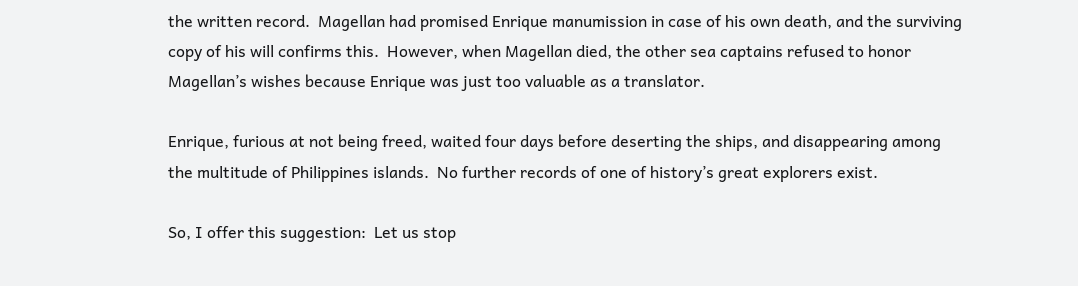the written record.  Magellan had promised Enrique manumission in case of his own death, and the surviving copy of his will confirms this.  However, when Magellan died, the other sea captains refused to honor Magellan’s wishes because Enrique was just too valuable as a translator.

Enrique, furious at not being freed, waited four days before deserting the ships, and disappearing among the multitude of Philippines islands.  No further records of one of history’s great explorers exist.

So, I offer this suggestion:  Let us stop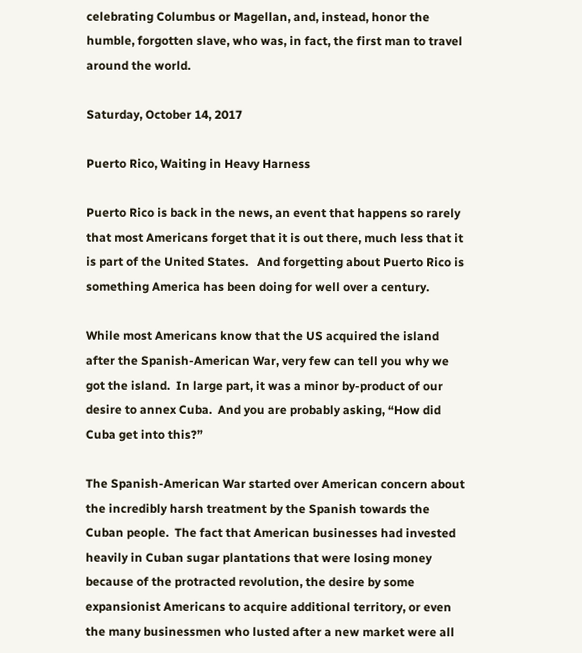celebrating Columbus or Magellan, and, instead, honor the humble, forgotten slave, who was, in fact, the first man to travel around the world.

Saturday, October 14, 2017

Puerto Rico, Waiting in Heavy Harness

Puerto Rico is back in the news, an event that happens so rarely that most Americans forget that it is out there, much less that it is part of the United States.   And forgetting about Puerto Rico is something America has been doing for well over a century.

While most Americans know that the US acquired the island after the Spanish-American War, very few can tell you why we got the island.  In large part, it was a minor by-product of our desire to annex Cuba.  And you are probably asking, “How did Cuba get into this?”

The Spanish-American War started over American concern about the incredibly harsh treatment by the Spanish towards the Cuban people.  The fact that American businesses had invested heavily in Cuban sugar plantations that were losing money because of the protracted revolution, the desire by some expansionist Americans to acquire additional territory, or even the many businessmen who lusted after a new market were all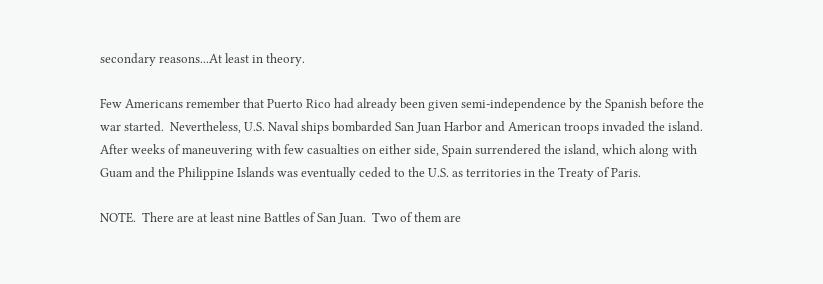secondary reasons...At least in theory.

Few Americans remember that Puerto Rico had already been given semi-independence by the Spanish before the war started.  Nevertheless, U.S. Naval ships bombarded San Juan Harbor and American troops invaded the island.  After weeks of maneuvering with few casualties on either side, Spain surrendered the island, which along with Guam and the Philippine Islands was eventually ceded to the U.S. as territories in the Treaty of Paris.

NOTE.  There are at least nine Battles of San Juan.  Two of them are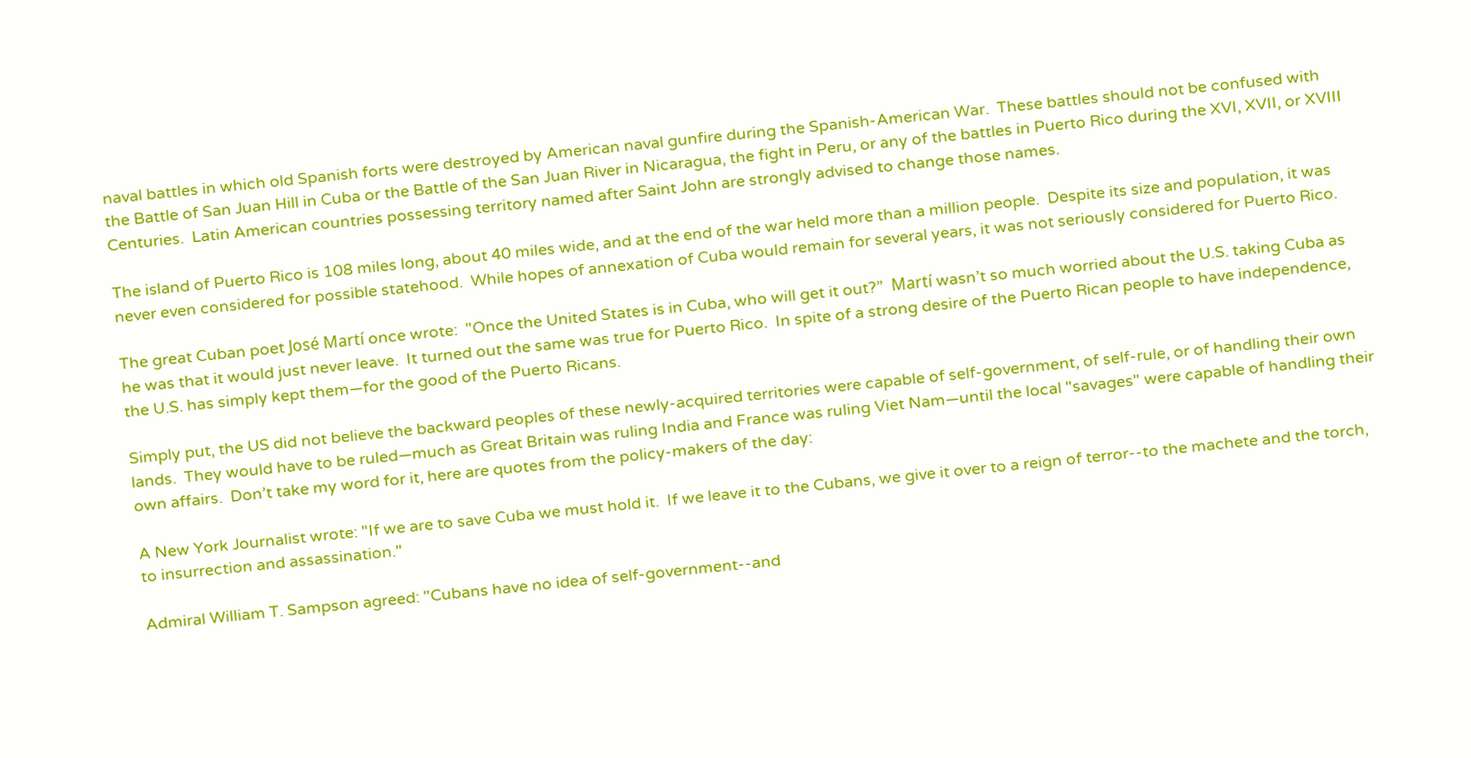naval battles in which old Spanish forts were destroyed by American naval gunfire during the Spanish-American War.  These battles should not be confused with the Battle of San Juan Hill in Cuba or the Battle of the San Juan River in Nicaragua, the fight in Peru, or any of the battles in Puerto Rico during the XVI, XVII, or XVIII Centuries.  Latin American countries possessing territory named after Saint John are strongly advised to change those names.

The island of Puerto Rico is 108 miles long, about 40 miles wide, and at the end of the war held more than a million people.  Despite its size and population, it was never even considered for possible statehood.  While hopes of annexation of Cuba would remain for several years, it was not seriously considered for Puerto Rico.

The great Cuban poet José Martí once wrote:  "Once the United States is in Cuba, who will get it out?”  Martí wasn’t so much worried about the U.S. taking Cuba as he was that it would just never leave.  It turned out the same was true for Puerto Rico.  In spite of a strong desire of the Puerto Rican people to have independence, the U.S. has simply kept them—for the good of the Puerto Ricans.

Simply put, the US did not believe the backward peoples of these newly-acquired territories were capable of self-government, of self-rule, or of handling their own lands.  They would have to be ruled—much as Great Britain was ruling India and France was ruling Viet Nam—until the local "savages" were capable of handling their own affairs.  Don’t take my word for it, here are quotes from the policy-makers of the day:

A New York Journalist wrote: "If we are to save Cuba we must hold it.  If we leave it to the Cubans, we give it over to a reign of terror--to the machete and the torch, to insurrection and assassination."

Admiral William T. Sampson agreed: "Cubans have no idea of self-government--and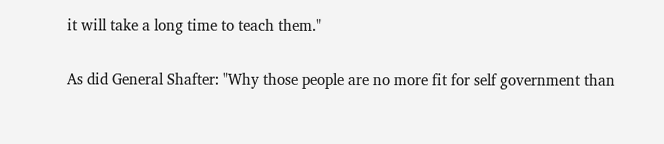it will take a long time to teach them."

As did General Shafter: "Why those people are no more fit for self government than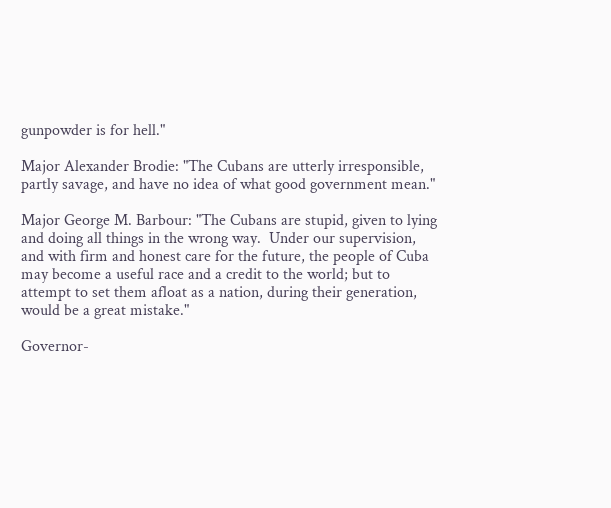gunpowder is for hell."

Major Alexander Brodie: "The Cubans are utterly irresponsible, partly savage, and have no idea of what good government mean."

Major George M. Barbour: "The Cubans are stupid, given to lying and doing all things in the wrong way.  Under our supervision, and with firm and honest care for the future, the people of Cuba may become a useful race and a credit to the world; but to attempt to set them afloat as a nation, during their generation, would be a great mistake."

Governor-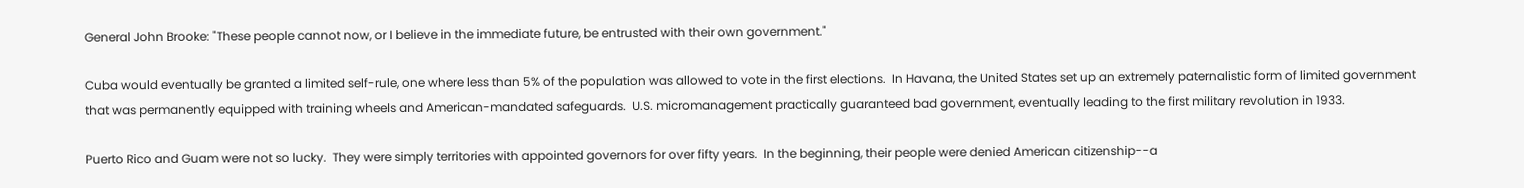General John Brooke: "These people cannot now, or I believe in the immediate future, be entrusted with their own government."

Cuba would eventually be granted a limited self-rule, one where less than 5% of the population was allowed to vote in the first elections.  In Havana, the United States set up an extremely paternalistic form of limited government that was permanently equipped with training wheels and American-mandated safeguards.  U.S. micromanagement practically guaranteed bad government, eventually leading to the first military revolution in 1933.

Puerto Rico and Guam were not so lucky.  They were simply territories with appointed governors for over fifty years.  In the beginning, their people were denied American citizenship--a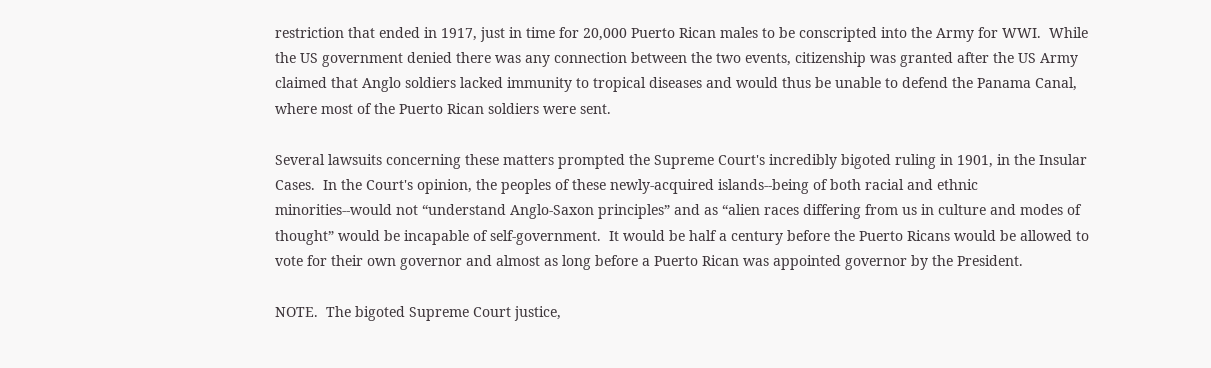restriction that ended in 1917, just in time for 20,000 Puerto Rican males to be conscripted into the Army for WWI.  While the US government denied there was any connection between the two events, citizenship was granted after the US Army claimed that Anglo soldiers lacked immunity to tropical diseases and would thus be unable to defend the Panama Canal, where most of the Puerto Rican soldiers were sent.

Several lawsuits concerning these matters prompted the Supreme Court's incredibly bigoted ruling in 1901, in the Insular Cases.  In the Court's opinion, the peoples of these newly-acquired islands--being of both racial and ethnic minorities--would not “understand Anglo-Saxon principles” and as “alien races differing from us in culture and modes of thought” would be incapable of self-government.  It would be half a century before the Puerto Ricans would be allowed to vote for their own governor and almost as long before a Puerto Rican was appointed governor by the President.

NOTE.  The bigoted Supreme Court justice,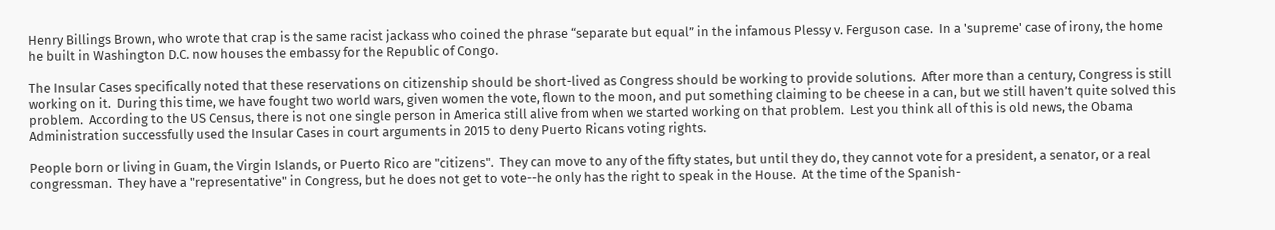Henry Billings Brown, who wrote that crap is the same racist jackass who coined the phrase “separate but equal” in the infamous Plessy v. Ferguson case.  In a 'supreme' case of irony, the home he built in Washington D.C. now houses the embassy for the Republic of Congo.

The Insular Cases specifically noted that these reservations on citizenship should be short-lived as Congress should be working to provide solutions.  After more than a century, Congress is still working on it.  During this time, we have fought two world wars, given women the vote, flown to the moon, and put something claiming to be cheese in a can, but we still haven’t quite solved this problem.  According to the US Census, there is not one single person in America still alive from when we started working on that problem.  Lest you think all of this is old news, the Obama Administration successfully used the Insular Cases in court arguments in 2015 to deny Puerto Ricans voting rights.

People born or living in Guam, the Virgin Islands, or Puerto Rico are "citizens".  They can move to any of the fifty states, but until they do, they cannot vote for a president, a senator, or a real congressman.  They have a "representative" in Congress, but he does not get to vote--he only has the right to speak in the House.  At the time of the Spanish-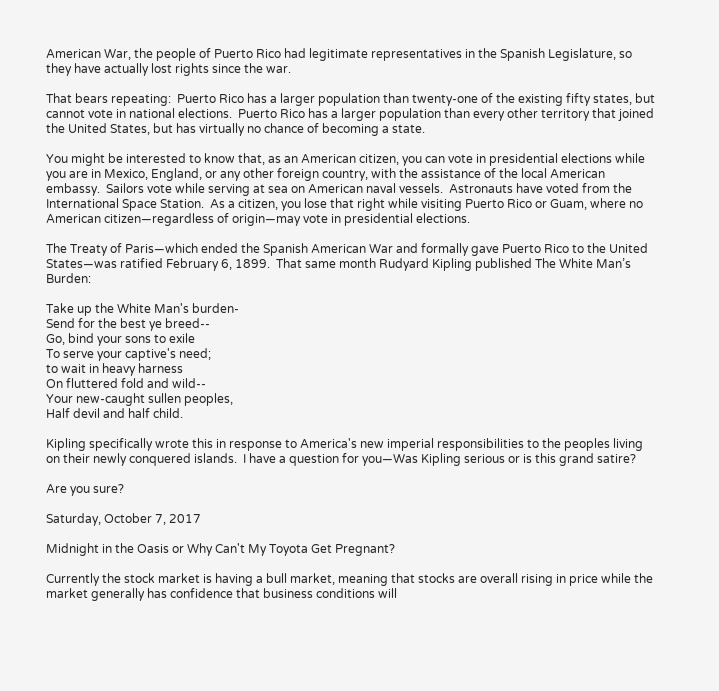American War, the people of Puerto Rico had legitimate representatives in the Spanish Legislature, so they have actually lost rights since the war.

That bears repeating:  Puerto Rico has a larger population than twenty-one of the existing fifty states, but cannot vote in national elections.  Puerto Rico has a larger population than every other territory that joined the United States, but has virtually no chance of becoming a state.

You might be interested to know that, as an American citizen, you can vote in presidential elections while you are in Mexico, England, or any other foreign country, with the assistance of the local American embassy.  Sailors vote while serving at sea on American naval vessels.  Astronauts have voted from the International Space Station.  As a citizen, you lose that right while visiting Puerto Rico or Guam, where no American citizen—regardless of origin—may vote in presidential elections.

The Treaty of Paris—which ended the Spanish American War and formally gave Puerto Rico to the United States—was ratified February 6, 1899.  That same month Rudyard Kipling published The White Man’s Burden:

Take up the White Man's burden-
Send for the best ye breed--
Go, bind your sons to exile
To serve your captive's need;
to wait in heavy harness
On fluttered fold and wild--
Your new-caught sullen peoples,
Half devil and half child.

Kipling specifically wrote this in response to America's new imperial responsibilities to the peoples living on their newly conquered islands.  I have a question for you—Was Kipling serious or is this grand satire?

Are you sure?

Saturday, October 7, 2017

Midnight in the Oasis or Why Can't My Toyota Get Pregnant?

Currently the stock market is having a bull market, meaning that stocks are overall rising in price while the market generally has confidence that business conditions will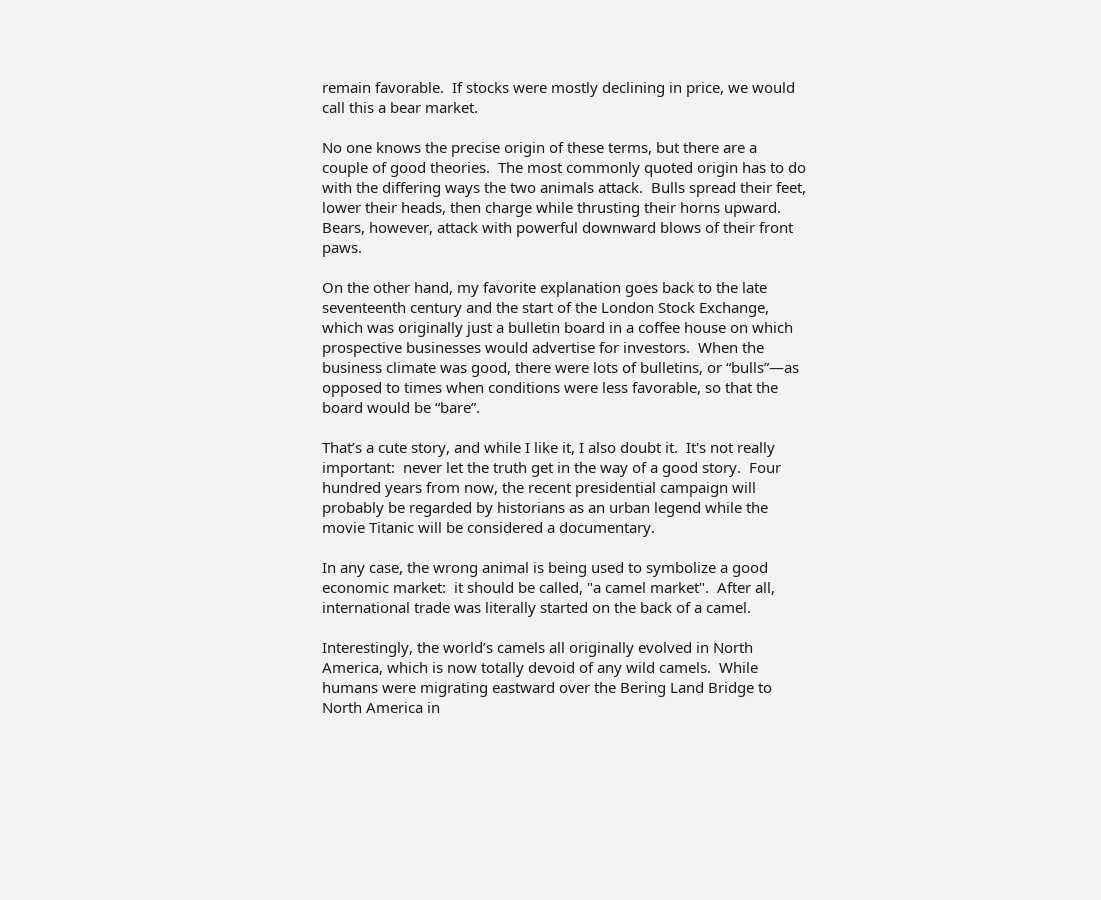remain favorable.  If stocks were mostly declining in price, we would call this a bear market.

No one knows the precise origin of these terms, but there are a couple of good theories.  The most commonly quoted origin has to do with the differing ways the two animals attack.  Bulls spread their feet, lower their heads, then charge while thrusting their horns upward.  Bears, however, attack with powerful downward blows of their front paws.

On the other hand, my favorite explanation goes back to the late seventeenth century and the start of the London Stock Exchange, which was originally just a bulletin board in a coffee house on which prospective businesses would advertise for investors.  When the business climate was good, there were lots of bulletins, or “bulls”—as opposed to times when conditions were less favorable, so that the board would be “bare”.

That’s a cute story, and while I like it, I also doubt it.  It's not really important:  never let the truth get in the way of a good story.  Four hundred years from now, the recent presidential campaign will probably be regarded by historians as an urban legend while the movie Titanic will be considered a documentary.

In any case, the wrong animal is being used to symbolize a good economic market:  it should be called, "a camel market".  After all, international trade was literally started on the back of a camel.

Interestingly, the world’s camels all originally evolved in North America, which is now totally devoid of any wild camels.  While humans were migrating eastward over the Bering Land Bridge to North America in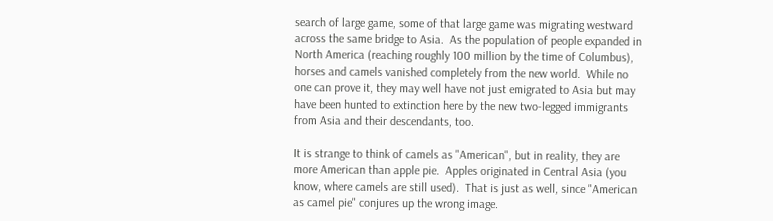search of large game, some of that large game was migrating westward across the same bridge to Asia.  As the population of people expanded in North America (reaching roughly 100 million by the time of Columbus), horses and camels vanished completely from the new world.  While no one can prove it, they may well have not just emigrated to Asia but may have been hunted to extinction here by the new two-legged immigrants from Asia and their descendants, too.

It is strange to think of camels as "American", but in reality, they are more American than apple pie.  Apples originated in Central Asia (you know, where camels are still used).  That is just as well, since "American as camel pie" conjures up the wrong image.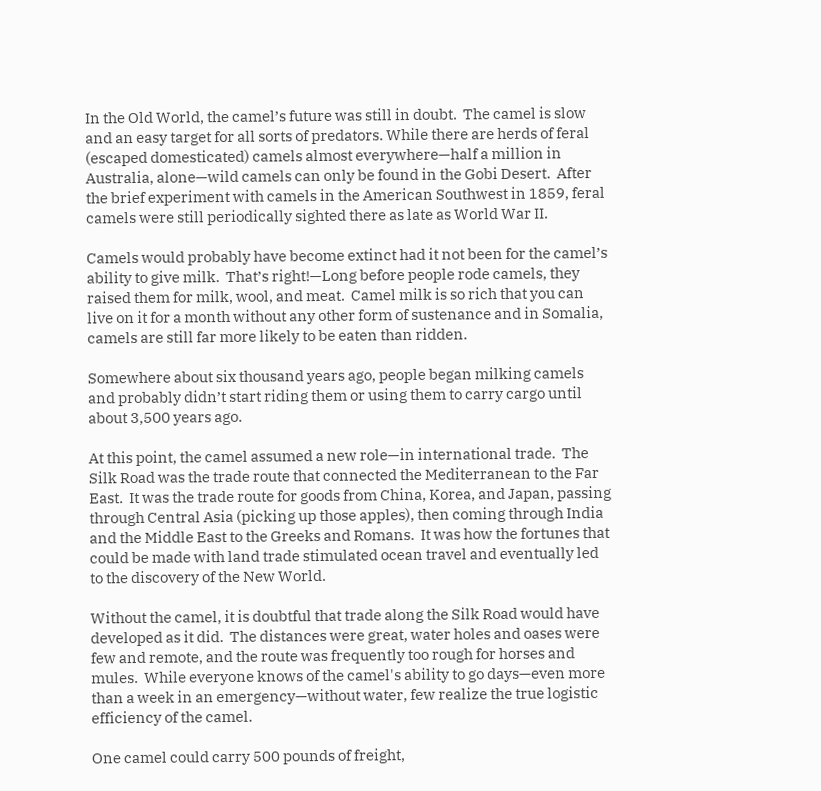In the Old World, the camel’s future was still in doubt.  The camel is slow and an easy target for all sorts of predators. While there are herds of feral (escaped domesticated) camels almost everywhere—half a million in Australia, alone—wild camels can only be found in the Gobi Desert.  After the brief experiment with camels in the American Southwest in 1859, feral camels were still periodically sighted there as late as World War II.

Camels would probably have become extinct had it not been for the camel’s ability to give milk.  That’s right!—Long before people rode camels, they raised them for milk, wool, and meat.  Camel milk is so rich that you can live on it for a month without any other form of sustenance and in Somalia, camels are still far more likely to be eaten than ridden.

Somewhere about six thousand years ago, people began milking camels and probably didn’t start riding them or using them to carry cargo until about 3,500 years ago.

At this point, the camel assumed a new role—in international trade.  The Silk Road was the trade route that connected the Mediterranean to the Far East.  It was the trade route for goods from China, Korea, and Japan, passing through Central Asia (picking up those apples), then coming through India and the Middle East to the Greeks and Romans.  It was how the fortunes that could be made with land trade stimulated ocean travel and eventually led to the discovery of the New World.

Without the camel, it is doubtful that trade along the Silk Road would have developed as it did.  The distances were great, water holes and oases were few and remote, and the route was frequently too rough for horses and mules.  While everyone knows of the camel's ability to go days—even more than a week in an emergency—without water, few realize the true logistic efficiency of the camel.

One camel could carry 500 pounds of freight,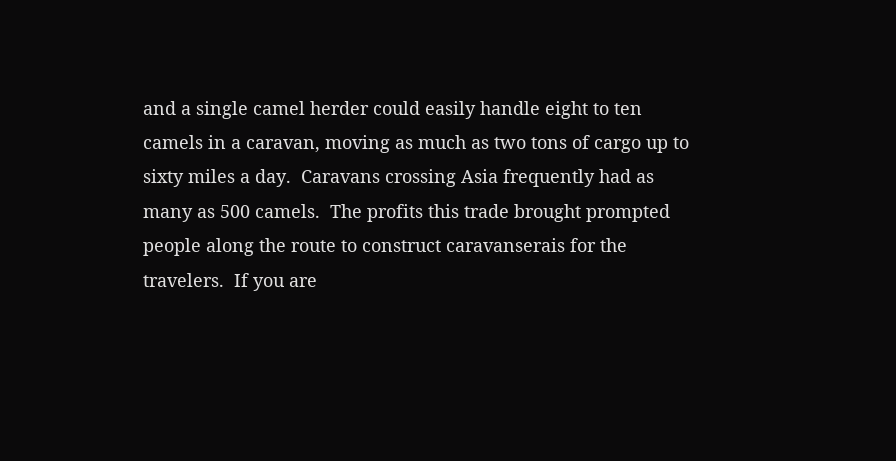and a single camel herder could easily handle eight to ten camels in a caravan, moving as much as two tons of cargo up to sixty miles a day.  Caravans crossing Asia frequently had as many as 500 camels.  The profits this trade brought prompted people along the route to construct caravanserais for the travelers.  If you are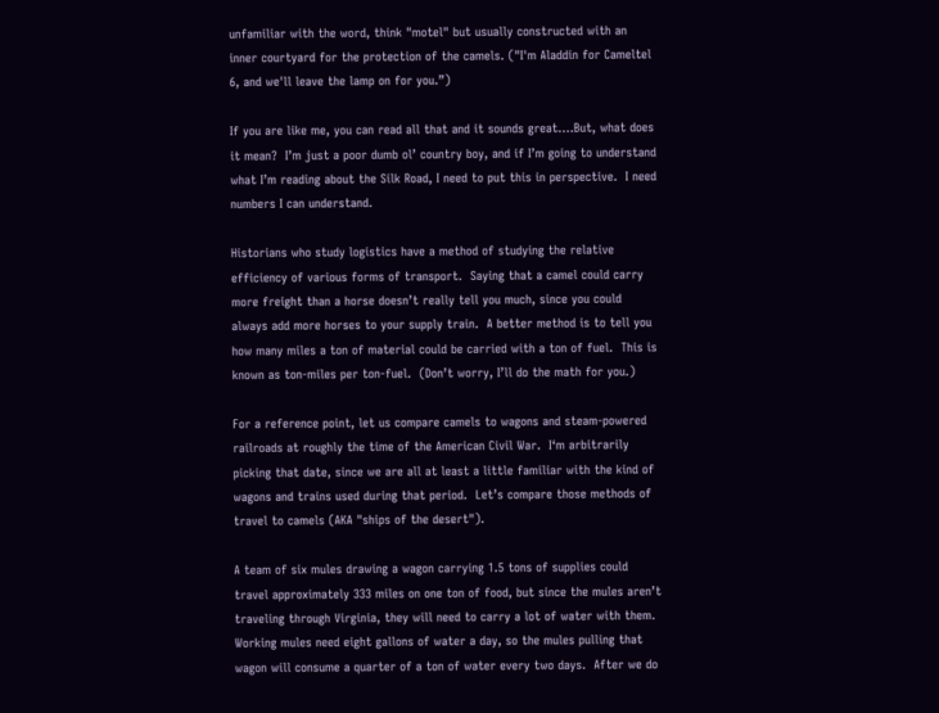unfamiliar with the word, think "motel" but usually constructed with an inner courtyard for the protection of the camels. ("I'm Aladdin for Cameltel 6, and we'll leave the lamp on for you.”)

If you are like me, you can read all that and it sounds great….But, what does it mean?  I’m just a poor dumb ol’ country boy, and if I’m going to understand what I’m reading about the Silk Road, I need to put this in perspective.  I need numbers I can understand.

Historians who study logistics have a method of studying the relative efficiency of various forms of transport.  Saying that a camel could carry more freight than a horse doesn’t really tell you much, since you could always add more horses to your supply train.  A better method is to tell you how many miles a ton of material could be carried with a ton of fuel.  This is known as ton-miles per ton-fuel.  (Don’t worry, I’ll do the math for you.)

For a reference point, let us compare camels to wagons and steam-powered railroads at roughly the time of the American Civil War.  I‘m arbitrarily picking that date, since we are all at least a little familiar with the kind of wagons and trains used during that period.  Let’s compare those methods of travel to camels (AKA "ships of the desert").

A team of six mules drawing a wagon carrying 1.5 tons of supplies could travel approximately 333 miles on one ton of food, but since the mules aren’t traveling through Virginia, they will need to carry a lot of water with them.  Working mules need eight gallons of water a day, so the mules pulling that wagon will consume a quarter of a ton of water every two days.  After we do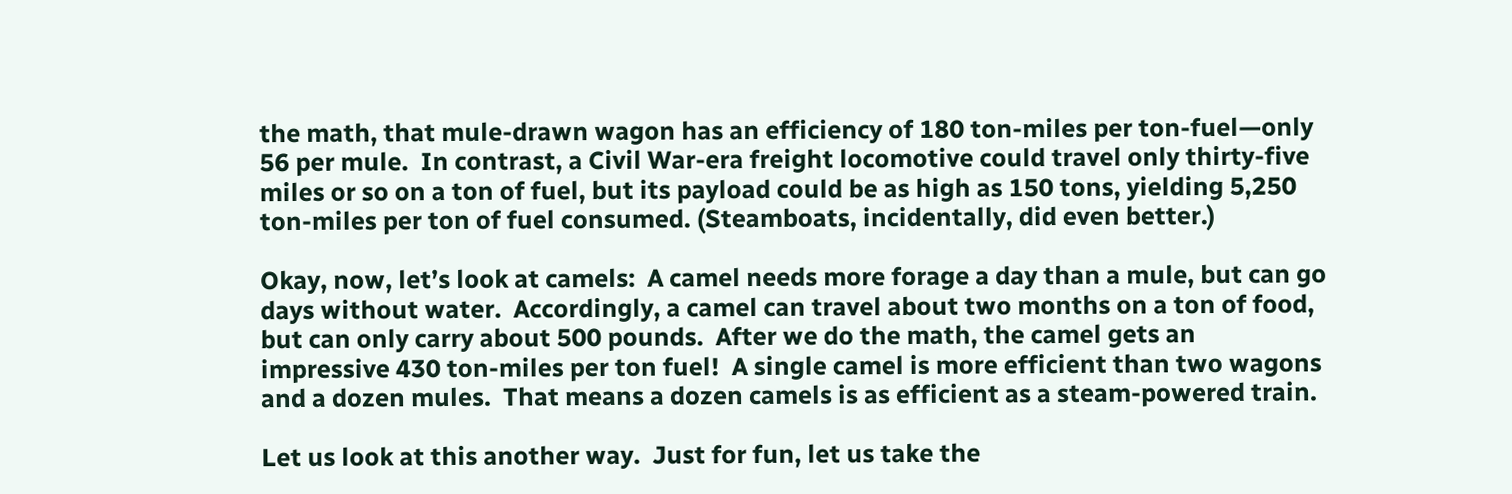the math, that mule-drawn wagon has an efficiency of 180 ton-miles per ton-fuel—only 56 per mule.  In contrast, a Civil War-era freight locomotive could travel only thirty-five miles or so on a ton of fuel, but its payload could be as high as 150 tons, yielding 5,250 ton-miles per ton of fuel consumed. (Steamboats, incidentally, did even better.)

Okay, now, let’s look at camels:  A camel needs more forage a day than a mule, but can go days without water.  Accordingly, a camel can travel about two months on a ton of food, but can only carry about 500 pounds.  After we do the math, the camel gets an impressive 430 ton-miles per ton fuel!  A single camel is more efficient than two wagons and a dozen mules.  That means a dozen camels is as efficient as a steam-powered train.

Let us look at this another way.  Just for fun, let us take the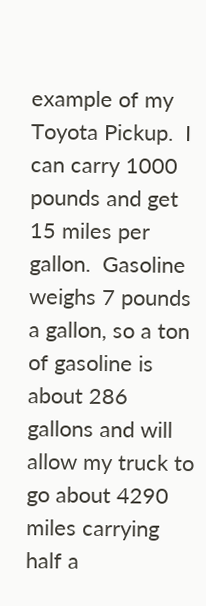example of my Toyota Pickup.  I can carry 1000 pounds and get 15 miles per gallon.  Gasoline weighs 7 pounds a gallon, so a ton of gasoline is about 286 gallons and will allow my truck to go about 4290 miles carrying half a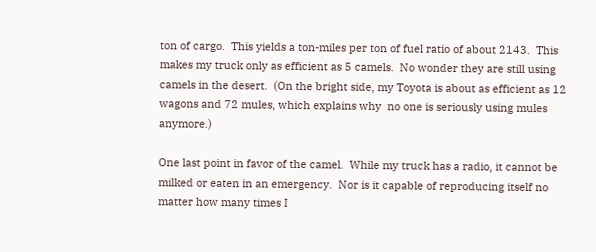ton of cargo.  This yields a ton-miles per ton of fuel ratio of about 2143.  This makes my truck only as efficient as 5 camels.  No wonder they are still using camels in the desert.  (On the bright side, my Toyota is about as efficient as 12 wagons and 72 mules, which explains why  no one is seriously using mules anymore.)

One last point in favor of the camel.  While my truck has a radio, it cannot be milked or eaten in an emergency.  Nor is it capable of reproducing itself no matter how many times I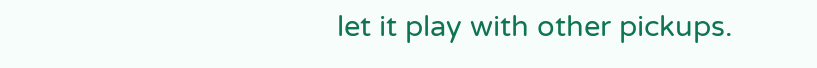let it play with other pickups.